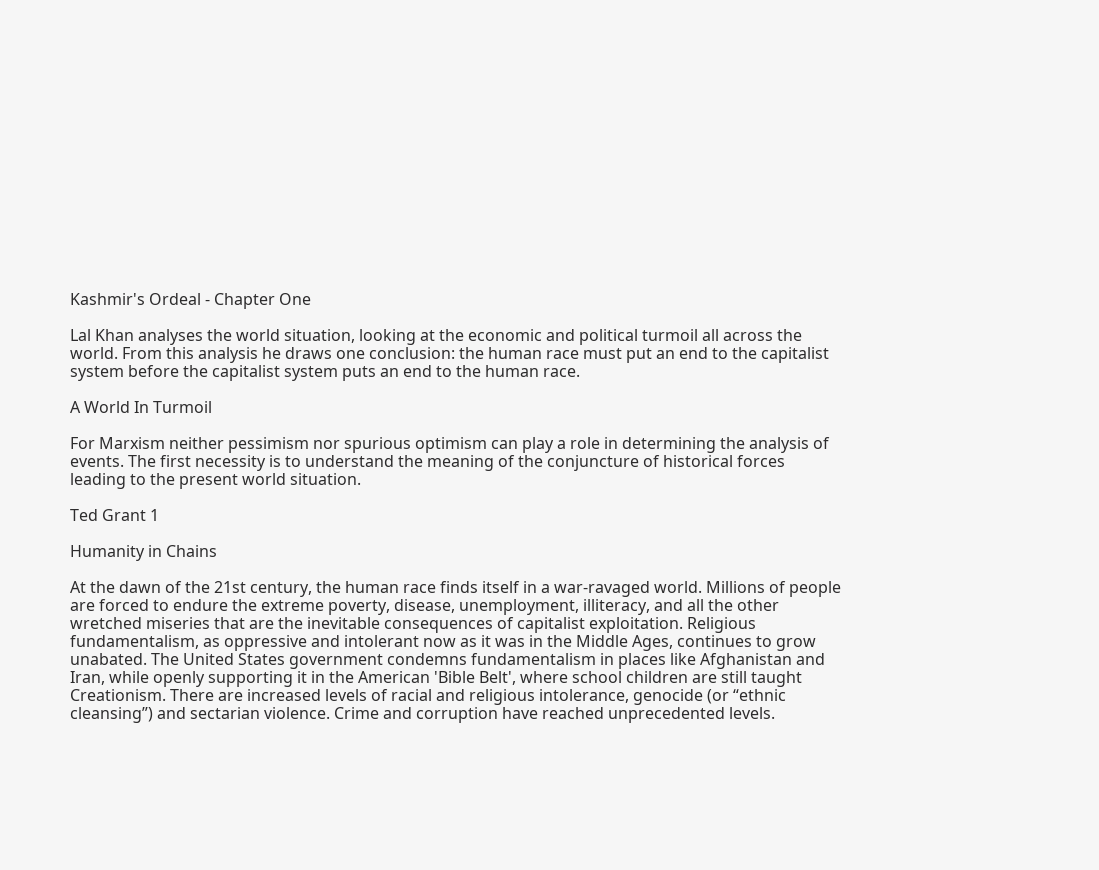Kashmir's Ordeal - Chapter One

Lal Khan analyses the world situation, looking at the economic and political turmoil all across the world. From this analysis he draws one conclusion: the human race must put an end to the capitalist system before the capitalist system puts an end to the human race.

A World In Turmoil

For Marxism neither pessimism nor spurious optimism can play a role in determining the analysis of events. The first necessity is to understand the meaning of the conjuncture of historical forces leading to the present world situation.

Ted Grant 1

Humanity in Chains

At the dawn of the 21st century, the human race finds itself in a war-ravaged world. Millions of people are forced to endure the extreme poverty, disease, unemployment, illiteracy, and all the other wretched miseries that are the inevitable consequences of capitalist exploitation. Religious fundamentalism, as oppressive and intolerant now as it was in the Middle Ages, continues to grow unabated. The United States government condemns fundamentalism in places like Afghanistan and Iran, while openly supporting it in the American 'Bible Belt', where school children are still taught Creationism. There are increased levels of racial and religious intolerance, genocide (or “ethnic cleansing”) and sectarian violence. Crime and corruption have reached unprecedented levels.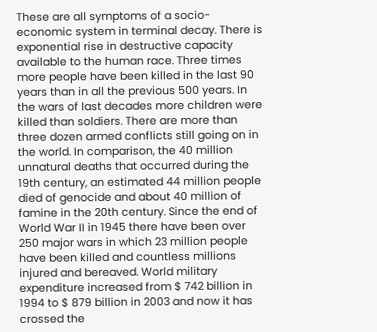These are all symptoms of a socio-economic system in terminal decay. There is exponential rise in destructive capacity available to the human race. Three times more people have been killed in the last 90 years than in all the previous 500 years. In the wars of last decades more children were killed than soldiers. There are more than three dozen armed conflicts still going on in the world. In comparison, the 40 million unnatural deaths that occurred during the 19th century, an estimated 44 million people died of genocide and about 40 million of famine in the 20th century. Since the end of World War II in 1945 there have been over 250 major wars in which 23 million people have been killed and countless millions injured and bereaved. World military expenditure increased from $ 742 billion in 1994 to $ 879 billion in 2003 and now it has crossed the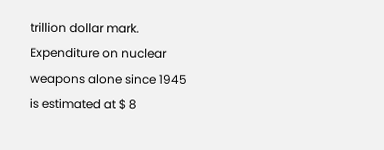trillion dollar mark. Expenditure on nuclear weapons alone since 1945 is estimated at $ 8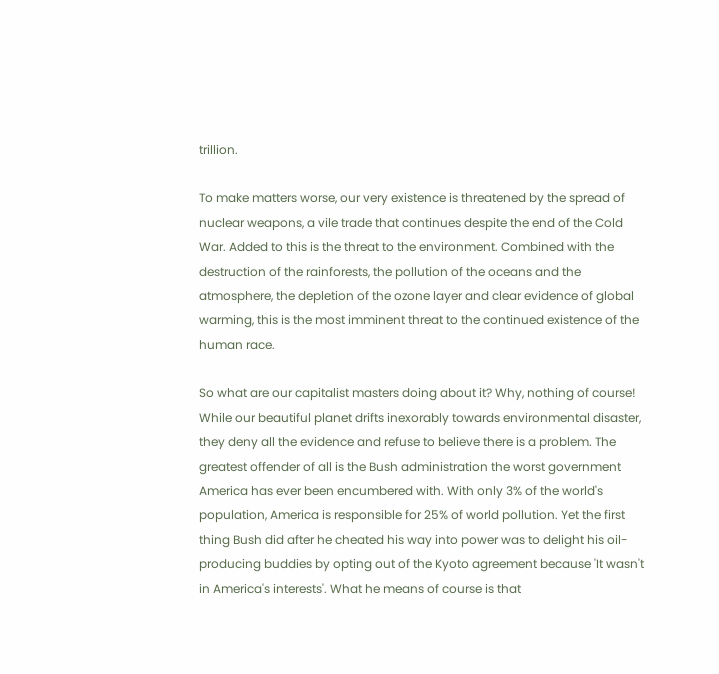trillion.

To make matters worse, our very existence is threatened by the spread of nuclear weapons, a vile trade that continues despite the end of the Cold War. Added to this is the threat to the environment. Combined with the destruction of the rainforests, the pollution of the oceans and the atmosphere, the depletion of the ozone layer and clear evidence of global warming, this is the most imminent threat to the continued existence of the human race.

So what are our capitalist masters doing about it? Why, nothing of course! While our beautiful planet drifts inexorably towards environmental disaster, they deny all the evidence and refuse to believe there is a problem. The greatest offender of all is the Bush administration the worst government America has ever been encumbered with. With only 3% of the world's population, America is responsible for 25% of world pollution. Yet the first thing Bush did after he cheated his way into power was to delight his oil-producing buddies by opting out of the Kyoto agreement because 'It wasn't in America's interests'. What he means of course is that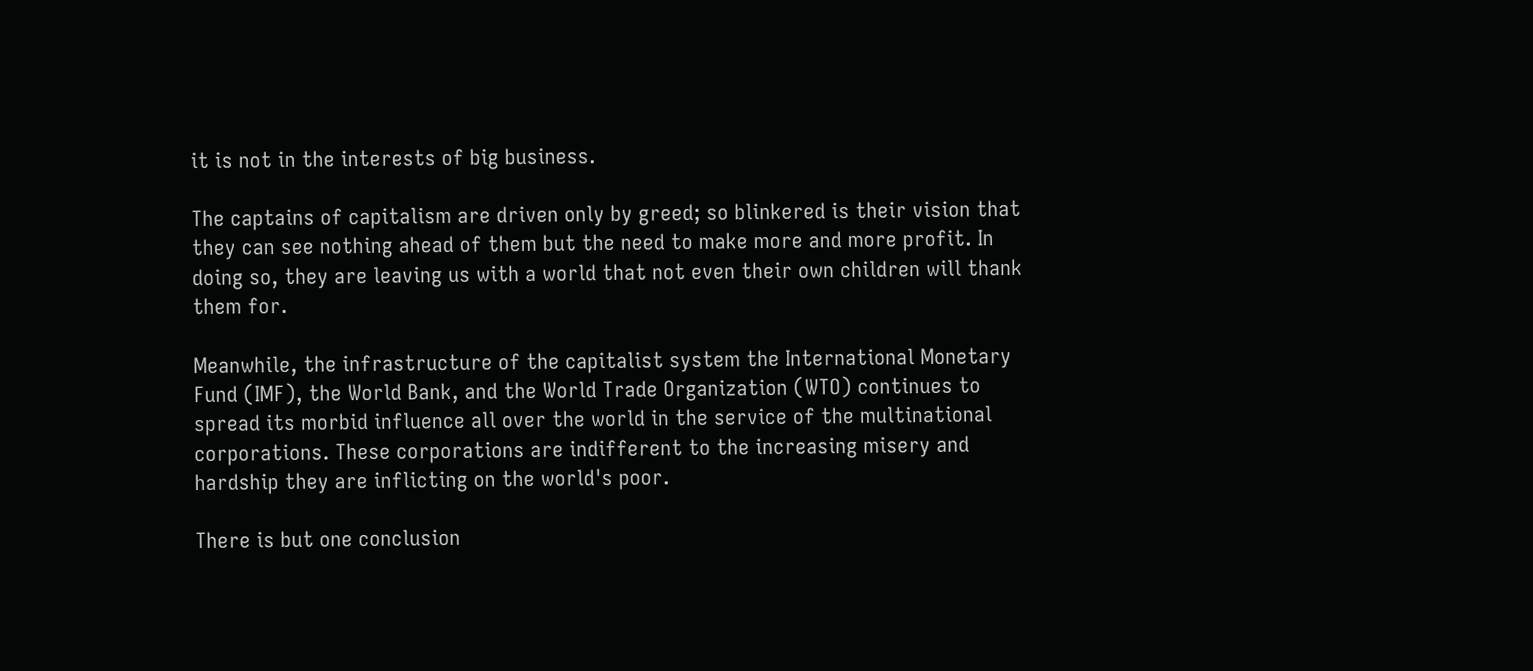it is not in the interests of big business.

The captains of capitalism are driven only by greed; so blinkered is their vision that they can see nothing ahead of them but the need to make more and more profit. In doing so, they are leaving us with a world that not even their own children will thank them for.

Meanwhile, the infrastructure of the capitalist system the International Monetary Fund (IMF), the World Bank, and the World Trade Organization (WTO) continues to spread its morbid influence all over the world in the service of the multinational corporations. These corporations are indifferent to the increasing misery and hardship they are inflicting on the world's poor.

There is but one conclusion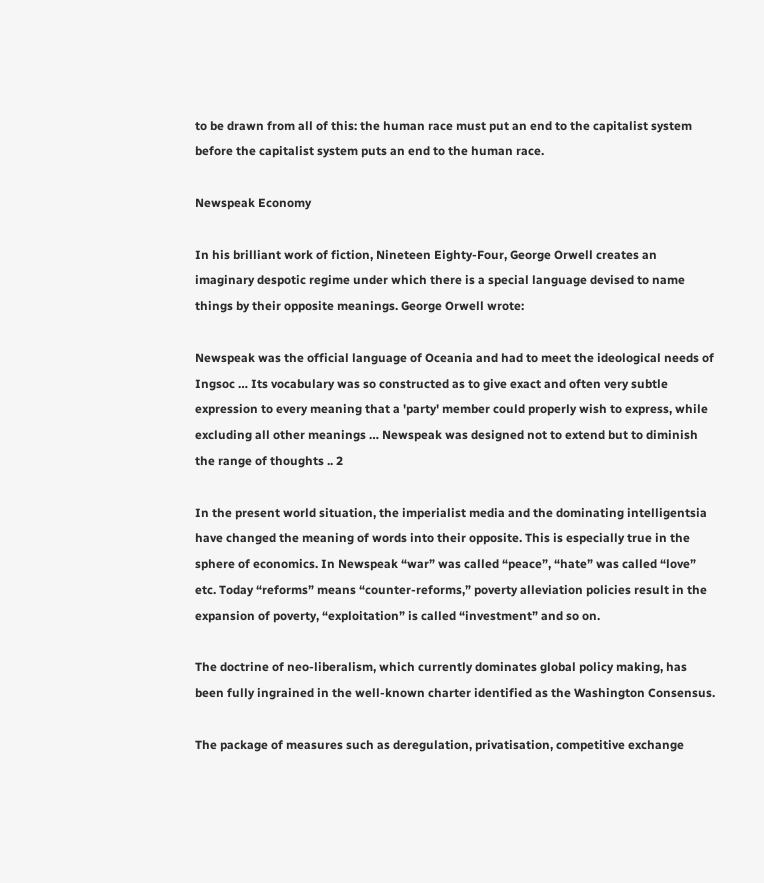to be drawn from all of this: the human race must put an end to the capitalist system before the capitalist system puts an end to the human race.

Newspeak Economy

In his brilliant work of fiction, Nineteen Eighty-Four, George Orwell creates an imaginary despotic regime under which there is a special language devised to name things by their opposite meanings. George Orwell wrote:

Newspeak was the official language of Oceania and had to meet the ideological needs of Ingsoc … Its vocabulary was so constructed as to give exact and often very subtle expression to every meaning that a 'party' member could properly wish to express, while excluding all other meanings … Newspeak was designed not to extend but to diminish the range of thoughts .. 2

In the present world situation, the imperialist media and the dominating intelligentsia have changed the meaning of words into their opposite. This is especially true in the sphere of economics. In Newspeak “war” was called “peace”, “hate” was called “love” etc. Today “reforms” means “counter-reforms,” poverty alleviation policies result in the expansion of poverty, “exploitation” is called “investment” and so on.

The doctrine of neo-liberalism, which currently dominates global policy making, has been fully ingrained in the well-known charter identified as the Washington Consensus.

The package of measures such as deregulation, privatisation, competitive exchange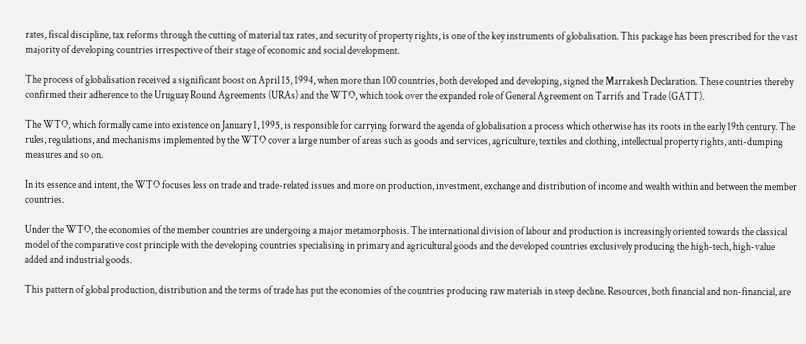rates, fiscal discipline, tax reforms through the cutting of material tax rates, and security of property rights, is one of the key instruments of globalisation. This package has been prescribed for the vast majority of developing countries irrespective of their stage of economic and social development.

The process of globalisation received a significant boost on April 15, 1994, when more than 100 countries, both developed and developing, signed the Marrakesh Declaration. These countries thereby confirmed their adherence to the Uruguay Round Agreements (URAs) and the WTO, which took over the expanded role of General Agreement on Tarrifs and Trade (GATT).

The WTO, which formally came into existence on January 1, 1995, is responsible for carrying forward the agenda of globalisation a process which otherwise has its roots in the early 19th century. The rules, regulations, and mechanisms implemented by the WTO cover a large number of areas such as goods and services, agriculture, textiles and clothing, intellectual property rights, anti-dumping measures and so on.

In its essence and intent, the WTO focuses less on trade and trade-related issues and more on production, investment, exchange and distribution of income and wealth within and between the member countries.

Under the WTO, the economies of the member countries are undergoing a major metamorphosis. The international division of labour and production is increasingly oriented towards the classical model of the comparative cost principle with the developing countries specialising in primary and agricultural goods and the developed countries exclusively producing the high-tech, high-value added and industrial goods.

This pattern of global production, distribution and the terms of trade has put the economies of the countries producing raw materials in steep decline. Resources, both financial and non-financial, are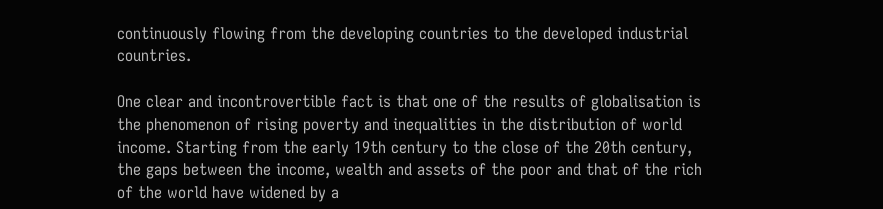continuously flowing from the developing countries to the developed industrial countries.

One clear and incontrovertible fact is that one of the results of globalisation is the phenomenon of rising poverty and inequalities in the distribution of world income. Starting from the early 19th century to the close of the 20th century, the gaps between the income, wealth and assets of the poor and that of the rich of the world have widened by a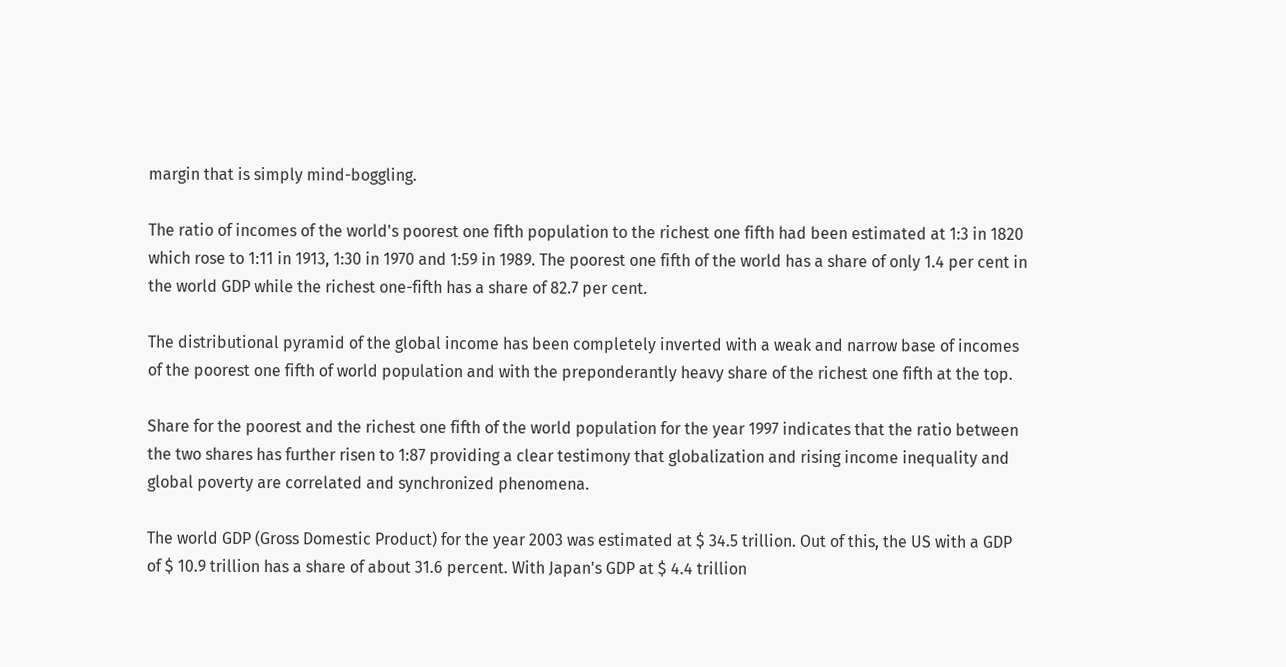margin that is simply mind-boggling.

The ratio of incomes of the world's poorest one fifth population to the richest one fifth had been estimated at 1:3 in 1820 which rose to 1:11 in 1913, 1:30 in 1970 and 1:59 in 1989. The poorest one fifth of the world has a share of only 1.4 per cent in the world GDP while the richest one-fifth has a share of 82.7 per cent.

The distributional pyramid of the global income has been completely inverted with a weak and narrow base of incomes of the poorest one fifth of world population and with the preponderantly heavy share of the richest one fifth at the top.

Share for the poorest and the richest one fifth of the world population for the year 1997 indicates that the ratio between the two shares has further risen to 1:87 providing a clear testimony that globalization and rising income inequality and global poverty are correlated and synchronized phenomena.

The world GDP (Gross Domestic Product) for the year 2003 was estimated at $ 34.5 trillion. Out of this, the US with a GDP of $ 10.9 trillion has a share of about 31.6 percent. With Japan's GDP at $ 4.4 trillion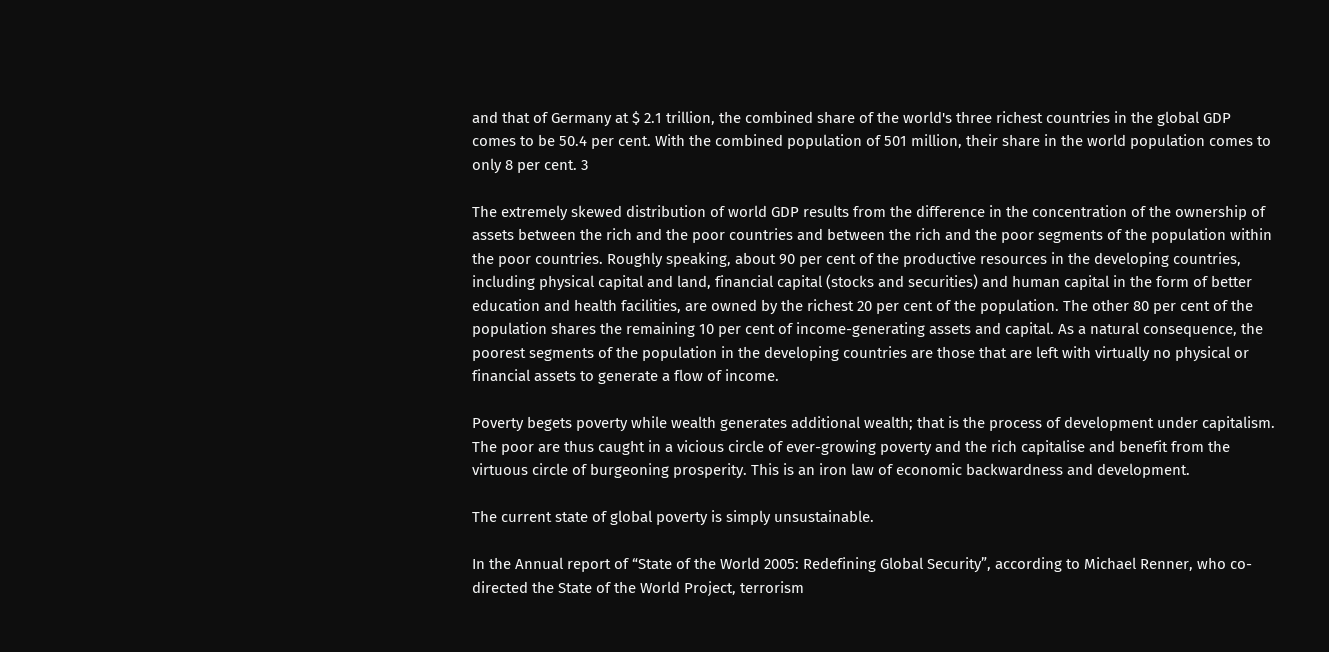and that of Germany at $ 2.1 trillion, the combined share of the world's three richest countries in the global GDP comes to be 50.4 per cent. With the combined population of 501 million, their share in the world population comes to only 8 per cent. 3

The extremely skewed distribution of world GDP results from the difference in the concentration of the ownership of assets between the rich and the poor countries and between the rich and the poor segments of the population within the poor countries. Roughly speaking, about 90 per cent of the productive resources in the developing countries, including physical capital and land, financial capital (stocks and securities) and human capital in the form of better education and health facilities, are owned by the richest 20 per cent of the population. The other 80 per cent of the population shares the remaining 10 per cent of income-generating assets and capital. As a natural consequence, the poorest segments of the population in the developing countries are those that are left with virtually no physical or financial assets to generate a flow of income.

Poverty begets poverty while wealth generates additional wealth; that is the process of development under capitalism. The poor are thus caught in a vicious circle of ever-growing poverty and the rich capitalise and benefit from the virtuous circle of burgeoning prosperity. This is an iron law of economic backwardness and development.

The current state of global poverty is simply unsustainable.

In the Annual report of “State of the World 2005: Redefining Global Security”, according to Michael Renner, who co- directed the State of the World Project, terrorism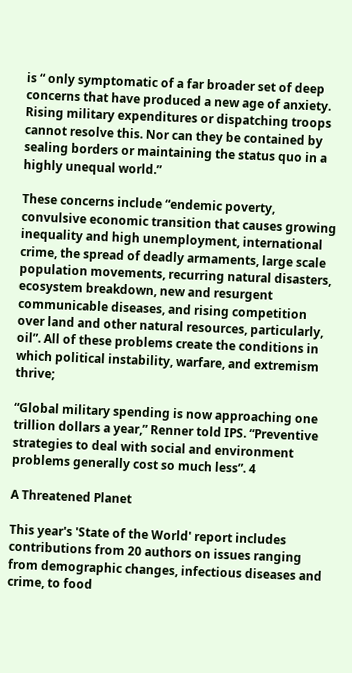is “ only symptomatic of a far broader set of deep concerns that have produced a new age of anxiety. Rising military expenditures or dispatching troops cannot resolve this. Nor can they be contained by sealing borders or maintaining the status quo in a highly unequal world.”

These concerns include “endemic poverty, convulsive economic transition that causes growing inequality and high unemployment, international crime, the spread of deadly armaments, large scale population movements, recurring natural disasters, ecosystem breakdown, new and resurgent communicable diseases, and rising competition over land and other natural resources, particularly, oil”. All of these problems create the conditions in which political instability, warfare, and extremism thrive;

“Global military spending is now approaching one trillion dollars a year,” Renner told IPS. “Preventive strategies to deal with social and environment problems generally cost so much less”. 4

A Threatened Planet

This year's 'State of the World' report includes contributions from 20 authors on issues ranging from demographic changes, infectious diseases and crime, to food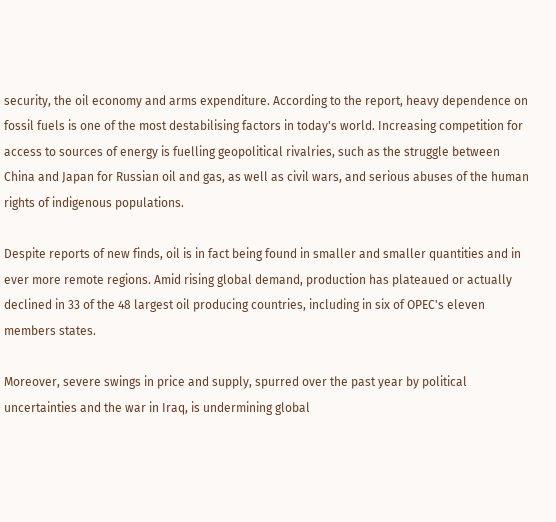security, the oil economy and arms expenditure. According to the report, heavy dependence on fossil fuels is one of the most destabilising factors in today's world. Increasing competition for access to sources of energy is fuelling geopolitical rivalries, such as the struggle between China and Japan for Russian oil and gas, as well as civil wars, and serious abuses of the human rights of indigenous populations.

Despite reports of new finds, oil is in fact being found in smaller and smaller quantities and in ever more remote regions. Amid rising global demand, production has plateaued or actually declined in 33 of the 48 largest oil producing countries, including in six of OPEC's eleven members states.

Moreover, severe swings in price and supply, spurred over the past year by political uncertainties and the war in Iraq, is undermining global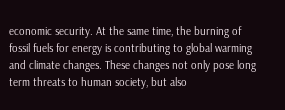economic security. At the same time, the burning of fossil fuels for energy is contributing to global warming and climate changes. These changes not only pose long term threats to human society, but also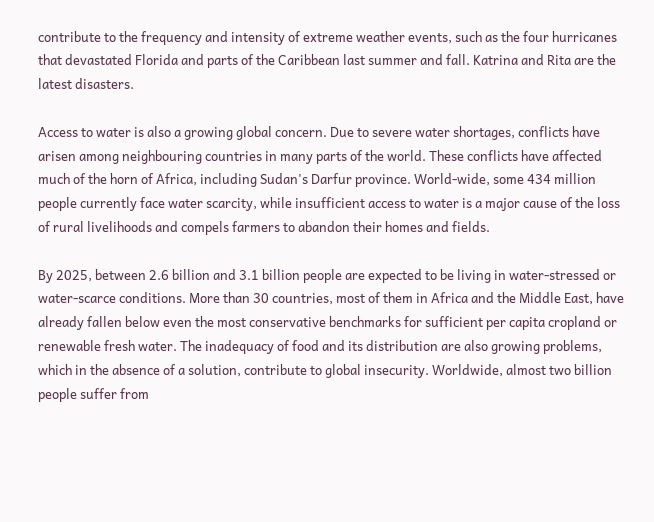contribute to the frequency and intensity of extreme weather events, such as the four hurricanes that devastated Florida and parts of the Caribbean last summer and fall. Katrina and Rita are the latest disasters.

Access to water is also a growing global concern. Due to severe water shortages, conflicts have arisen among neighbouring countries in many parts of the world. These conflicts have affected much of the horn of Africa, including Sudan's Darfur province. World-wide, some 434 million people currently face water scarcity, while insufficient access to water is a major cause of the loss of rural livelihoods and compels farmers to abandon their homes and fields.

By 2025, between 2.6 billion and 3.1 billion people are expected to be living in water-stressed or water-scarce conditions. More than 30 countries, most of them in Africa and the Middle East, have already fallen below even the most conservative benchmarks for sufficient per capita cropland or renewable fresh water. The inadequacy of food and its distribution are also growing problems, which in the absence of a solution, contribute to global insecurity. Worldwide, almost two billion people suffer from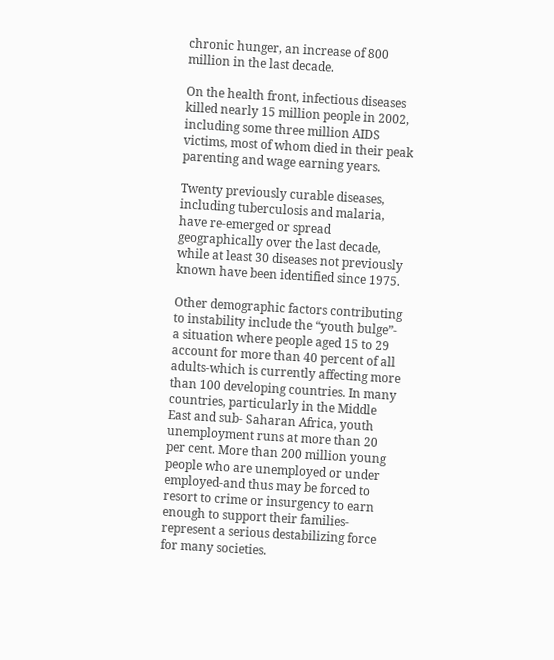chronic hunger, an increase of 800 million in the last decade.

On the health front, infectious diseases killed nearly 15 million people in 2002, including some three million AIDS victims, most of whom died in their peak parenting and wage earning years.

Twenty previously curable diseases, including tuberculosis and malaria, have re-emerged or spread geographically over the last decade, while at least 30 diseases not previously known have been identified since 1975.

Other demographic factors contributing to instability include the “youth bulge”- a situation where people aged 15 to 29 account for more than 40 percent of all adults-which is currently affecting more than 100 developing countries. In many countries, particularly in the Middle East and sub- Saharan Africa, youth unemployment runs at more than 20 per cent. More than 200 million young people who are unemployed or under employed-and thus may be forced to resort to crime or insurgency to earn enough to support their families-represent a serious destabilizing force for many societies.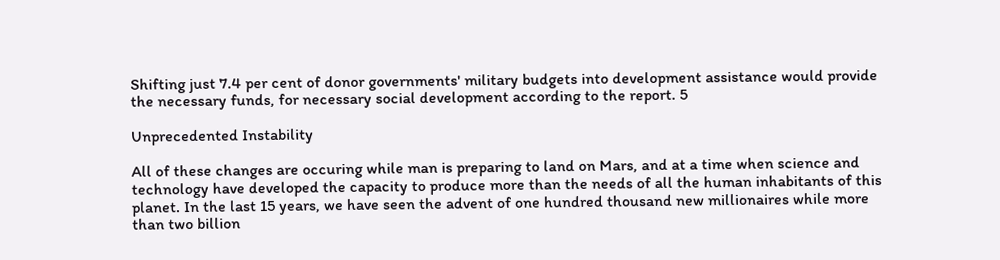Shifting just 7.4 per cent of donor governments' military budgets into development assistance would provide the necessary funds, for necessary social development according to the report. 5

Unprecedented Instability

All of these changes are occuring while man is preparing to land on Mars, and at a time when science and technology have developed the capacity to produce more than the needs of all the human inhabitants of this planet. In the last 15 years, we have seen the advent of one hundred thousand new millionaires while more than two billion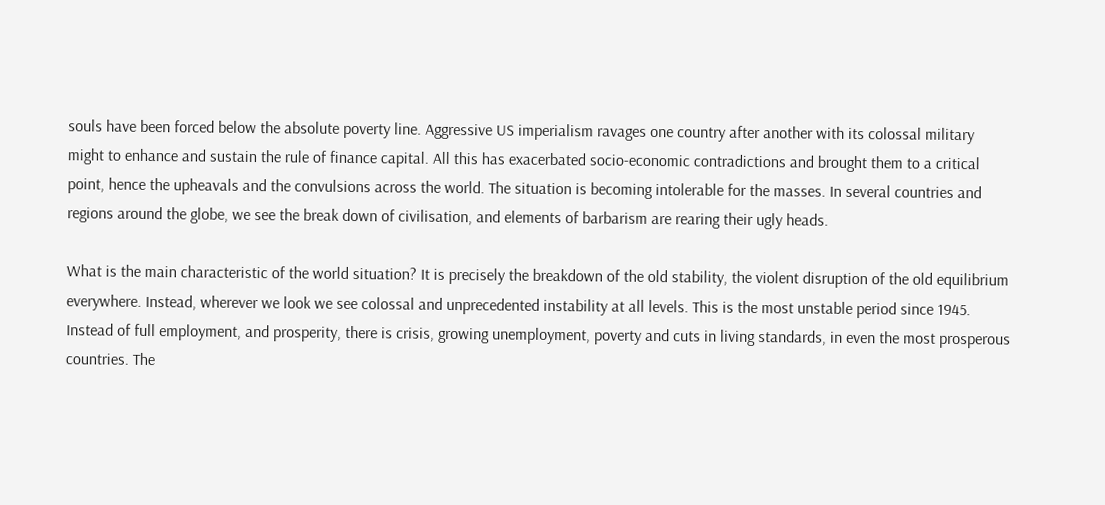souls have been forced below the absolute poverty line. Aggressive US imperialism ravages one country after another with its colossal military might to enhance and sustain the rule of finance capital. All this has exacerbated socio-economic contradictions and brought them to a critical point, hence the upheavals and the convulsions across the world. The situation is becoming intolerable for the masses. In several countries and regions around the globe, we see the break down of civilisation, and elements of barbarism are rearing their ugly heads.

What is the main characteristic of the world situation? It is precisely the breakdown of the old stability, the violent disruption of the old equilibrium everywhere. Instead, wherever we look we see colossal and unprecedented instability at all levels. This is the most unstable period since 1945. Instead of full employment, and prosperity, there is crisis, growing unemployment, poverty and cuts in living standards, in even the most prosperous countries. The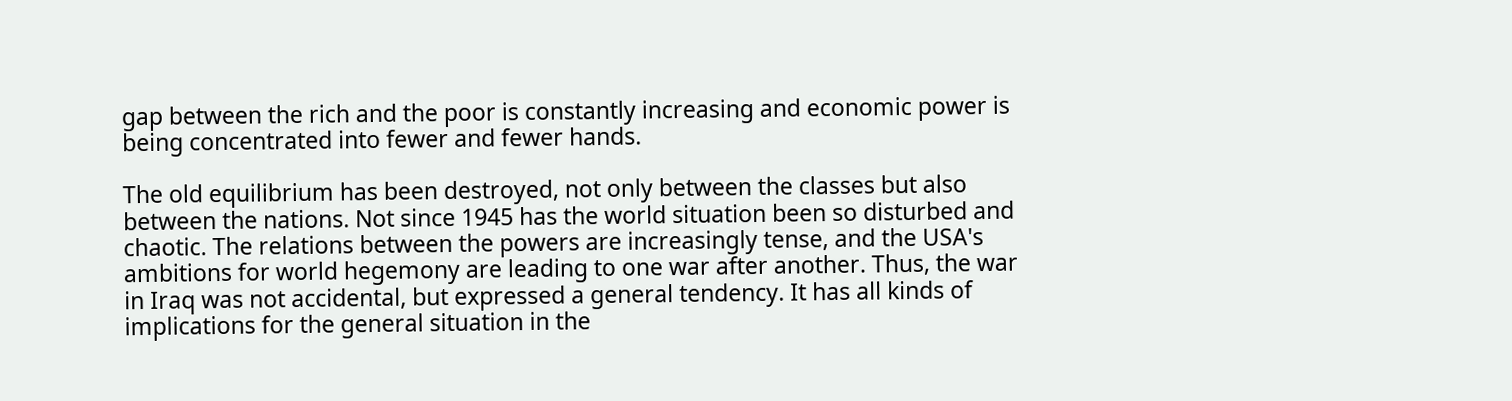gap between the rich and the poor is constantly increasing and economic power is being concentrated into fewer and fewer hands.

The old equilibrium has been destroyed, not only between the classes but also between the nations. Not since 1945 has the world situation been so disturbed and chaotic. The relations between the powers are increasingly tense, and the USA's ambitions for world hegemony are leading to one war after another. Thus, the war in Iraq was not accidental, but expressed a general tendency. It has all kinds of implications for the general situation in the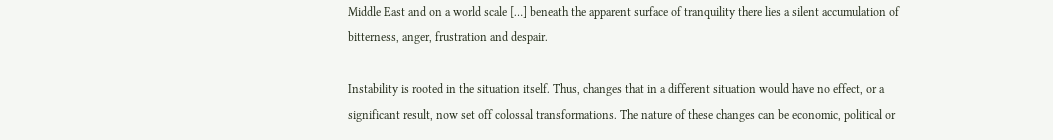Middle East and on a world scale […] beneath the apparent surface of tranquility there lies a silent accumulation of bitterness, anger, frustration and despair.

Instability is rooted in the situation itself. Thus, changes that in a different situation would have no effect, or a significant result, now set off colossal transformations. The nature of these changes can be economic, political or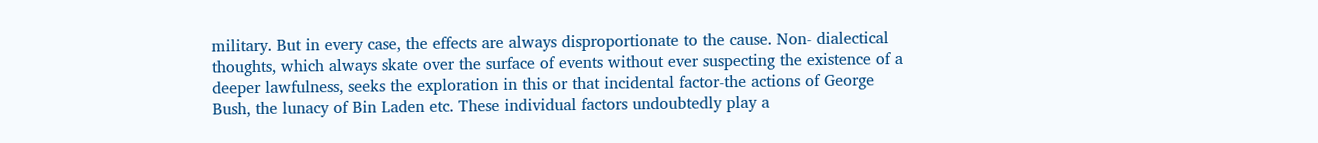military. But in every case, the effects are always disproportionate to the cause. Non- dialectical thoughts, which always skate over the surface of events without ever suspecting the existence of a deeper lawfulness, seeks the exploration in this or that incidental factor-the actions of George Bush, the lunacy of Bin Laden etc. These individual factors undoubtedly play a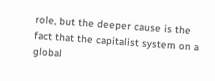role, but the deeper cause is the fact that the capitalist system on a global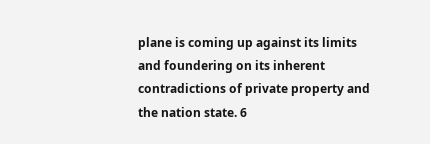plane is coming up against its limits and foundering on its inherent contradictions of private property and the nation state. 6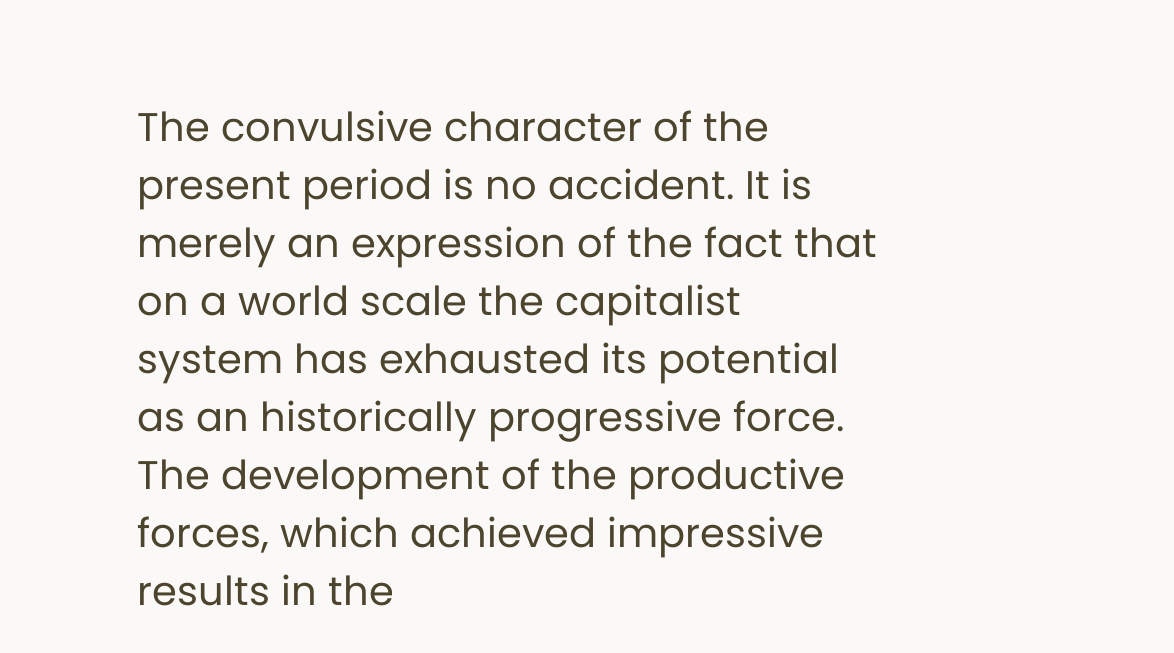The convulsive character of the present period is no accident. It is merely an expression of the fact that on a world scale the capitalist system has exhausted its potential as an historically progressive force. The development of the productive forces, which achieved impressive results in the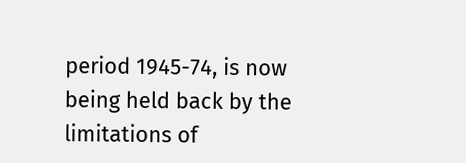period 1945-74, is now being held back by the limitations of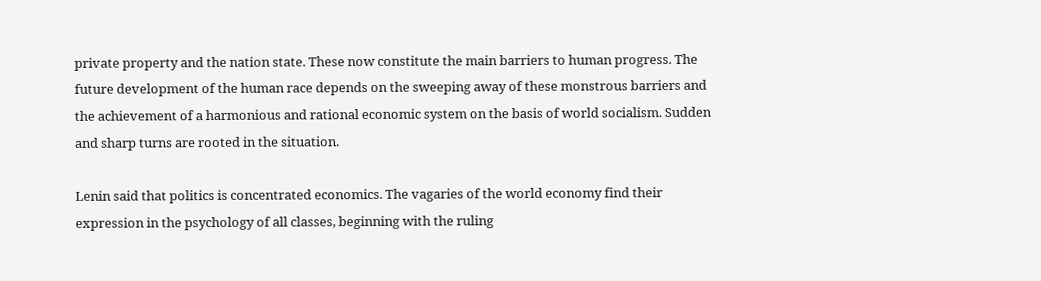private property and the nation state. These now constitute the main barriers to human progress. The future development of the human race depends on the sweeping away of these monstrous barriers and the achievement of a harmonious and rational economic system on the basis of world socialism. Sudden and sharp turns are rooted in the situation.

Lenin said that politics is concentrated economics. The vagaries of the world economy find their expression in the psychology of all classes, beginning with the ruling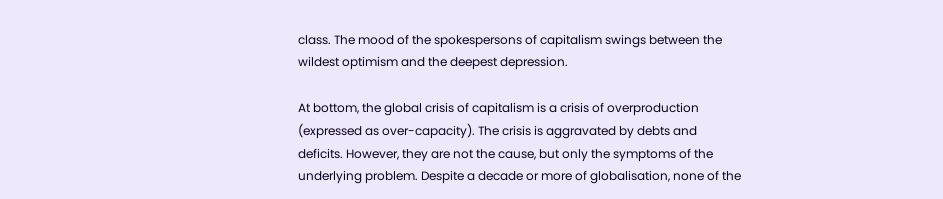class. The mood of the spokespersons of capitalism swings between the wildest optimism and the deepest depression.

At bottom, the global crisis of capitalism is a crisis of overproduction (expressed as over-capacity). The crisis is aggravated by debts and deficits. However, they are not the cause, but only the symptoms of the underlying problem. Despite a decade or more of globalisation, none of the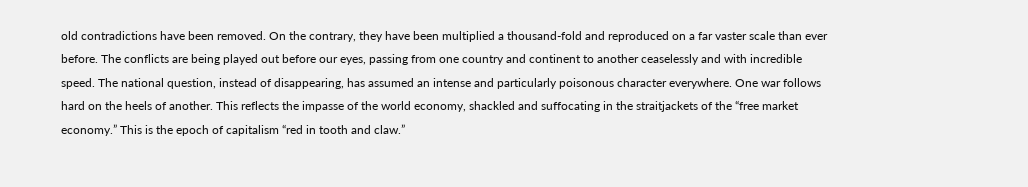old contradictions have been removed. On the contrary, they have been multiplied a thousand-fold and reproduced on a far vaster scale than ever before. The conflicts are being played out before our eyes, passing from one country and continent to another ceaselessly and with incredible speed. The national question, instead of disappearing, has assumed an intense and particularly poisonous character everywhere. One war follows hard on the heels of another. This reflects the impasse of the world economy, shackled and suffocating in the straitjackets of the “free market economy.” This is the epoch of capitalism “red in tooth and claw.”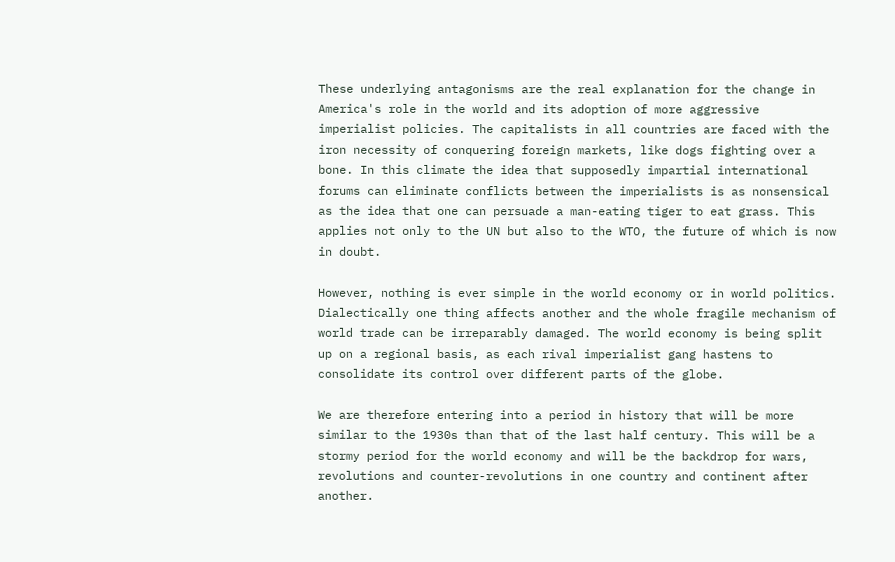These underlying antagonisms are the real explanation for the change in America's role in the world and its adoption of more aggressive imperialist policies. The capitalists in all countries are faced with the iron necessity of conquering foreign markets, like dogs fighting over a bone. In this climate the idea that supposedly impartial international forums can eliminate conflicts between the imperialists is as nonsensical as the idea that one can persuade a man-eating tiger to eat grass. This applies not only to the UN but also to the WTO, the future of which is now in doubt.

However, nothing is ever simple in the world economy or in world politics. Dialectically one thing affects another and the whole fragile mechanism of world trade can be irreparably damaged. The world economy is being split up on a regional basis, as each rival imperialist gang hastens to consolidate its control over different parts of the globe.

We are therefore entering into a period in history that will be more similar to the 1930s than that of the last half century. This will be a stormy period for the world economy and will be the backdrop for wars, revolutions and counter-revolutions in one country and continent after another.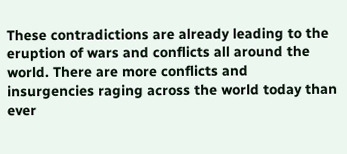These contradictions are already leading to the eruption of wars and conflicts all around the world. There are more conflicts and insurgencies raging across the world today than ever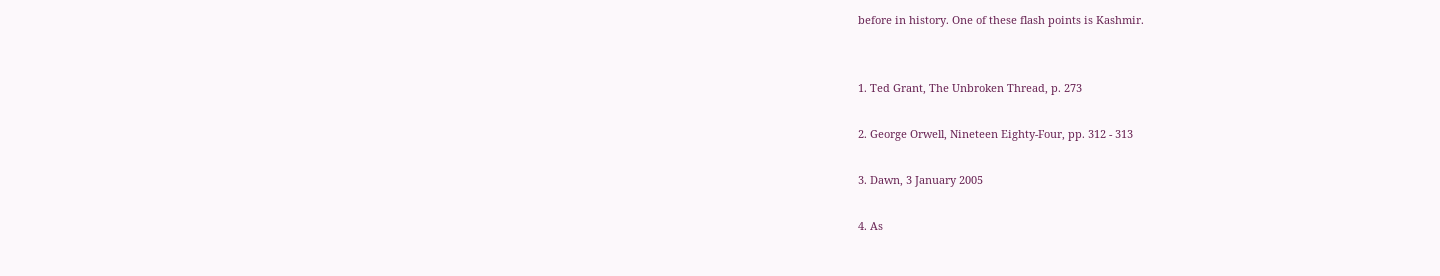before in history. One of these flash points is Kashmir.


1. Ted Grant, The Unbroken Thread, p. 273

2. George Orwell, Nineteen Eighty-Four, pp. 312 - 313

3. Dawn, 3 January 2005

4. As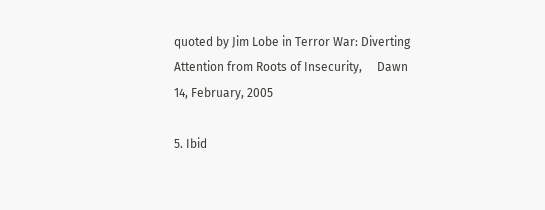quoted by Jim Lobe in Terror War: Diverting Attention from Roots of Insecurity,     Dawn 14, February, 2005

5. Ibid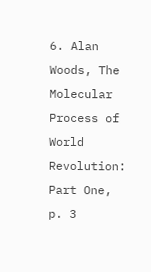6. Alan Woods, The Molecular Process of World Revolution: Part One, p. 3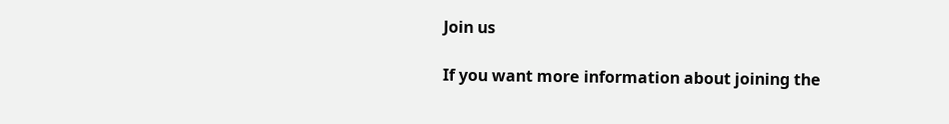Join us

If you want more information about joining the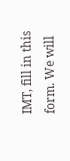IMT, fill in this form. We will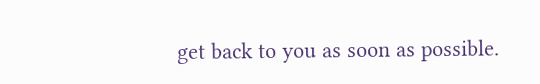get back to you as soon as possible.